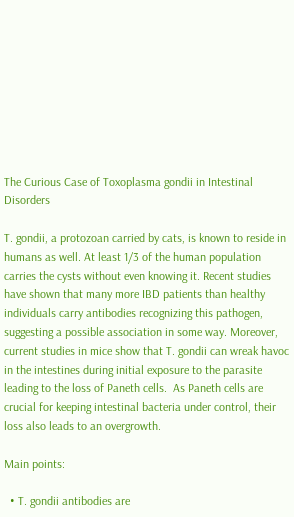The Curious Case of Toxoplasma gondii in Intestinal Disorders

T. gondii, a protozoan carried by cats, is known to reside in humans as well. At least 1/3 of the human population carries the cysts without even knowing it. Recent studies have shown that many more IBD patients than healthy individuals carry antibodies recognizing this pathogen, suggesting a possible association in some way. Moreover, current studies in mice show that T. gondii can wreak havoc in the intestines during initial exposure to the parasite leading to the loss of Paneth cells.  As Paneth cells are crucial for keeping intestinal bacteria under control, their loss also leads to an overgrowth.

Main points:

  • T. gondii antibodies are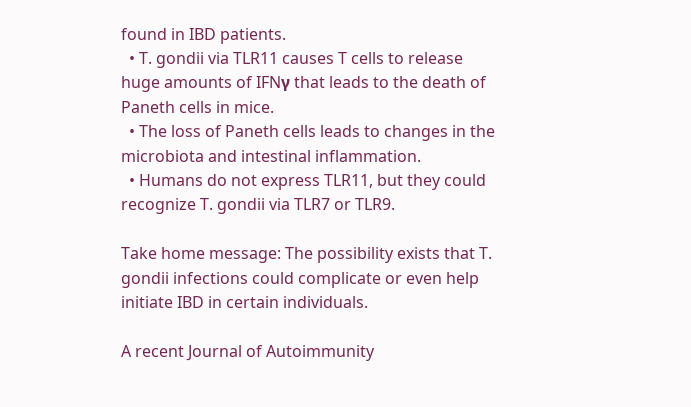found in IBD patients.
  • T. gondii via TLR11 causes T cells to release huge amounts of IFNγ that leads to the death of Paneth cells in mice.
  • The loss of Paneth cells leads to changes in the microbiota and intestinal inflammation.
  • Humans do not express TLR11, but they could recognize T. gondii via TLR7 or TLR9.

Take home message: The possibility exists that T. gondii infections could complicate or even help initiate IBD in certain individuals.

A recent Journal of Autoimmunity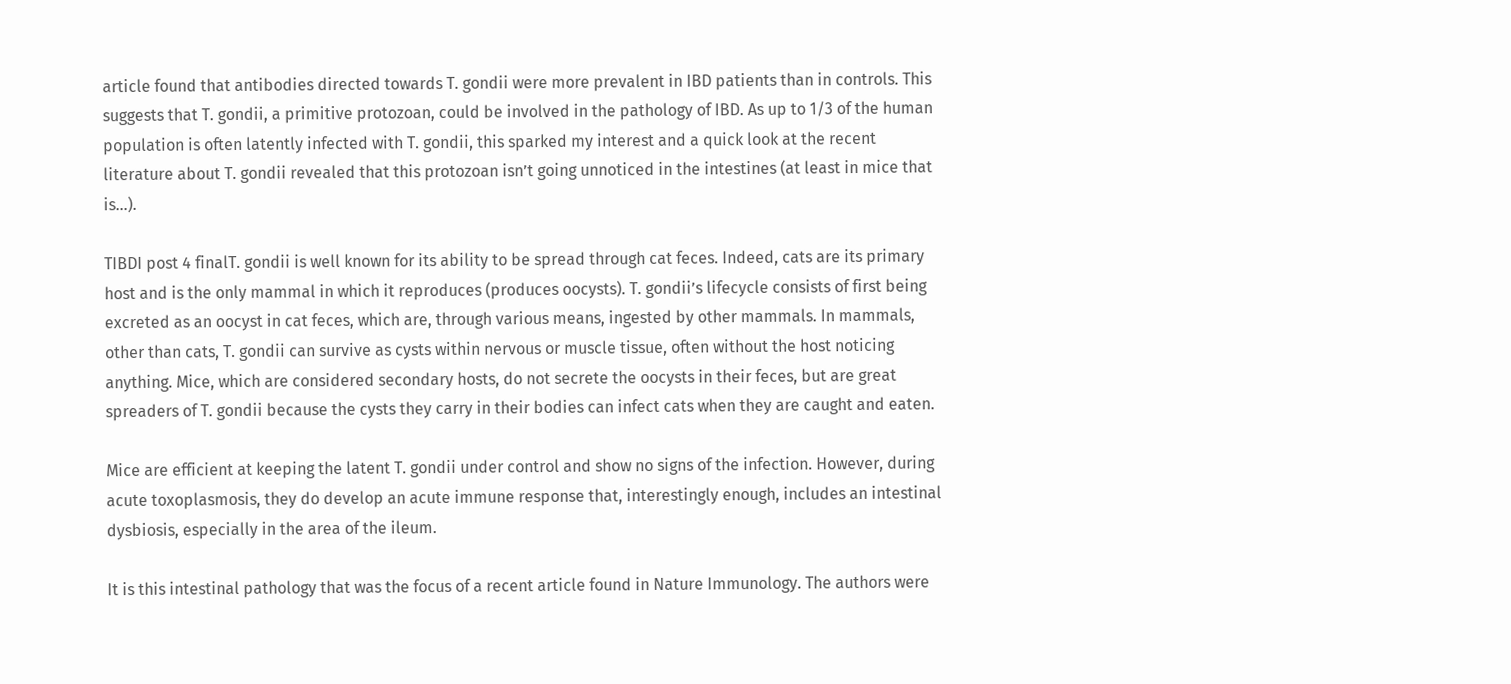article found that antibodies directed towards T. gondii were more prevalent in IBD patients than in controls. This suggests that T. gondii, a primitive protozoan, could be involved in the pathology of IBD. As up to 1/3 of the human population is often latently infected with T. gondii, this sparked my interest and a quick look at the recent literature about T. gondii revealed that this protozoan isn’t going unnoticed in the intestines (at least in mice that is…).

TIBDI post 4 finalT. gondii is well known for its ability to be spread through cat feces. Indeed, cats are its primary host and is the only mammal in which it reproduces (produces oocysts). T. gondii’s lifecycle consists of first being excreted as an oocyst in cat feces, which are, through various means, ingested by other mammals. In mammals, other than cats, T. gondii can survive as cysts within nervous or muscle tissue, often without the host noticing anything. Mice, which are considered secondary hosts, do not secrete the oocysts in their feces, but are great spreaders of T. gondii because the cysts they carry in their bodies can infect cats when they are caught and eaten.

Mice are efficient at keeping the latent T. gondii under control and show no signs of the infection. However, during acute toxoplasmosis, they do develop an acute immune response that, interestingly enough, includes an intestinal dysbiosis, especially in the area of the ileum.

It is this intestinal pathology that was the focus of a recent article found in Nature Immunology. The authors were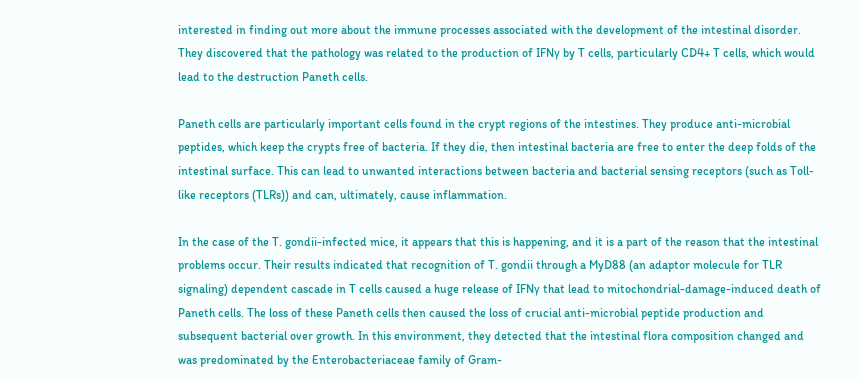interested in finding out more about the immune processes associated with the development of the intestinal disorder. They discovered that the pathology was related to the production of IFNγ by T cells, particularly CD4+ T cells, which would lead to the destruction Paneth cells.

Paneth cells are particularly important cells found in the crypt regions of the intestines. They produce anti-microbial peptides, which keep the crypts free of bacteria. If they die, then intestinal bacteria are free to enter the deep folds of the intestinal surface. This can lead to unwanted interactions between bacteria and bacterial sensing receptors (such as Toll-like receptors (TLRs)) and can, ultimately, cause inflammation.

In the case of the T. gondii-infected mice, it appears that this is happening, and it is a part of the reason that the intestinal problems occur. Their results indicated that recognition of T. gondii through a MyD88 (an adaptor molecule for TLR signaling) dependent cascade in T cells caused a huge release of IFNγ that lead to mitochondrial-damage-induced death of Paneth cells. The loss of these Paneth cells then caused the loss of crucial anti-microbial peptide production and subsequent bacterial over growth. In this environment, they detected that the intestinal flora composition changed and was predominated by the Enterobacteriaceae family of Gram-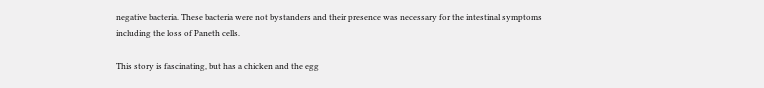negative bacteria. These bacteria were not bystanders and their presence was necessary for the intestinal symptoms including the loss of Paneth cells.

This story is fascinating, but has a chicken and the egg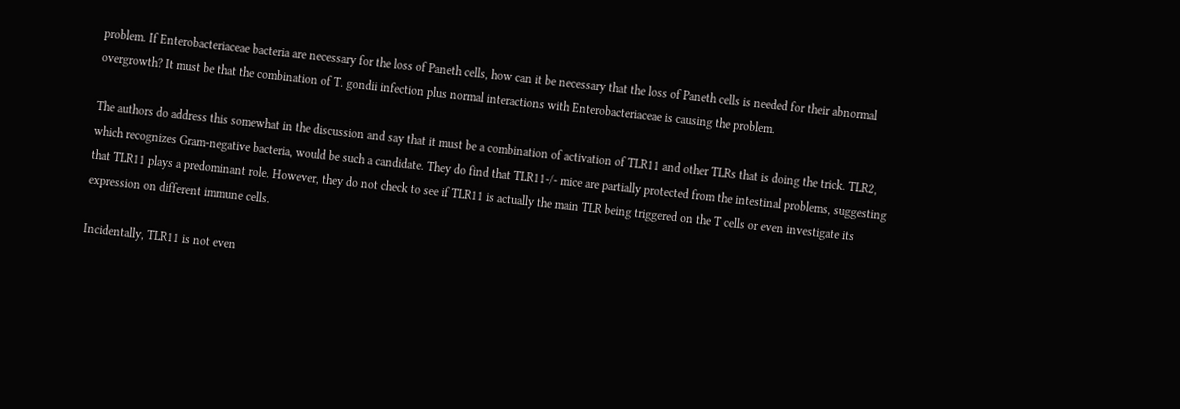problem. If Enterobacteriaceae bacteria are necessary for the loss of Paneth cells, how can it be necessary that the loss of Paneth cells is needed for their abnormal overgrowth? It must be that the combination of T. gondii infection plus normal interactions with Enterobacteriaceae is causing the problem.

The authors do address this somewhat in the discussion and say that it must be a combination of activation of TLR11 and other TLRs that is doing the trick. TLR2, which recognizes Gram-negative bacteria, would be such a candidate. They do find that TLR11-/- mice are partially protected from the intestinal problems, suggesting that TLR11 plays a predominant role. However, they do not check to see if TLR11 is actually the main TLR being triggered on the T cells or even investigate its expression on different immune cells.

Incidentally, TLR11 is not even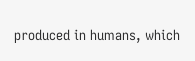produced in humans, which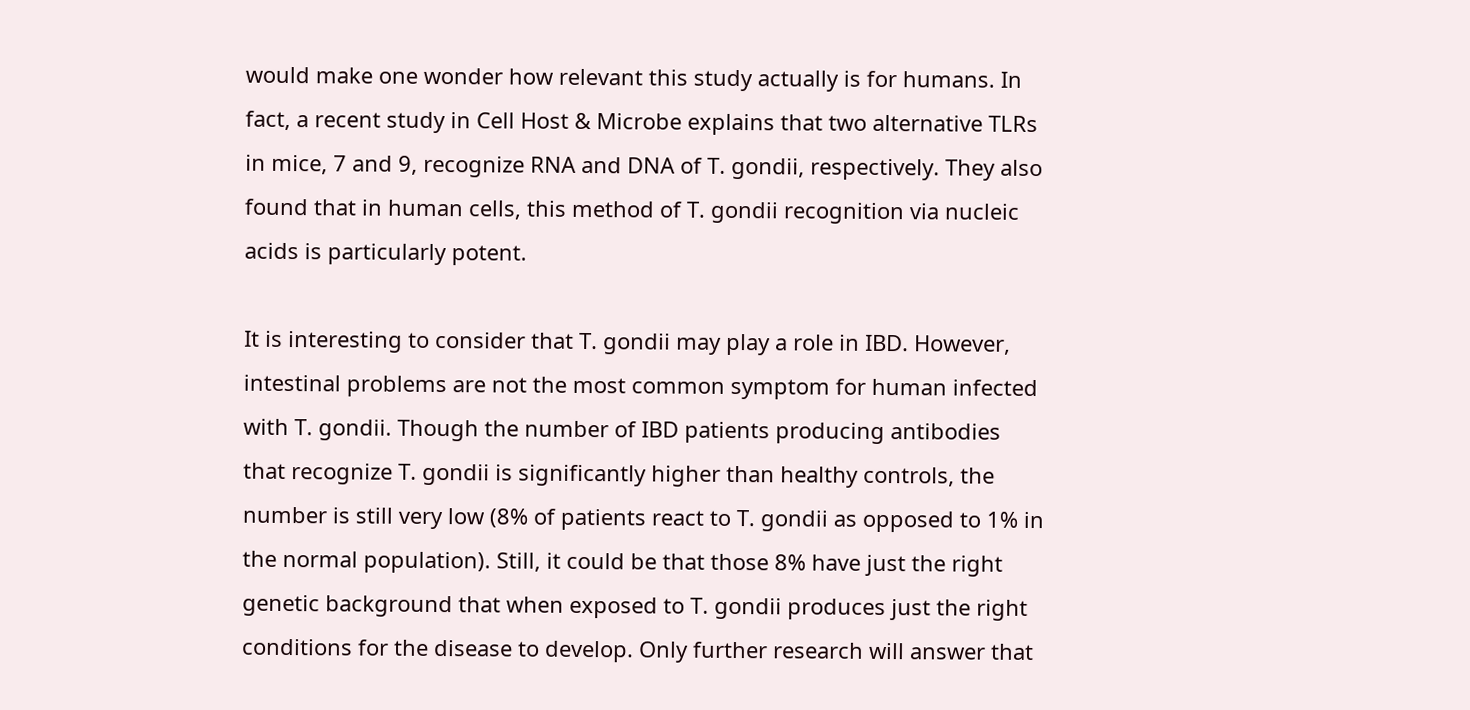would make one wonder how relevant this study actually is for humans. In fact, a recent study in Cell Host & Microbe explains that two alternative TLRs in mice, 7 and 9, recognize RNA and DNA of T. gondii, respectively. They also found that in human cells, this method of T. gondii recognition via nucleic acids is particularly potent.

It is interesting to consider that T. gondii may play a role in IBD. However, intestinal problems are not the most common symptom for human infected with T. gondii. Though the number of IBD patients producing antibodies that recognize T. gondii is significantly higher than healthy controls, the number is still very low (8% of patients react to T. gondii as opposed to 1% in the normal population). Still, it could be that those 8% have just the right genetic background that when exposed to T. gondii produces just the right conditions for the disease to develop. Only further research will answer that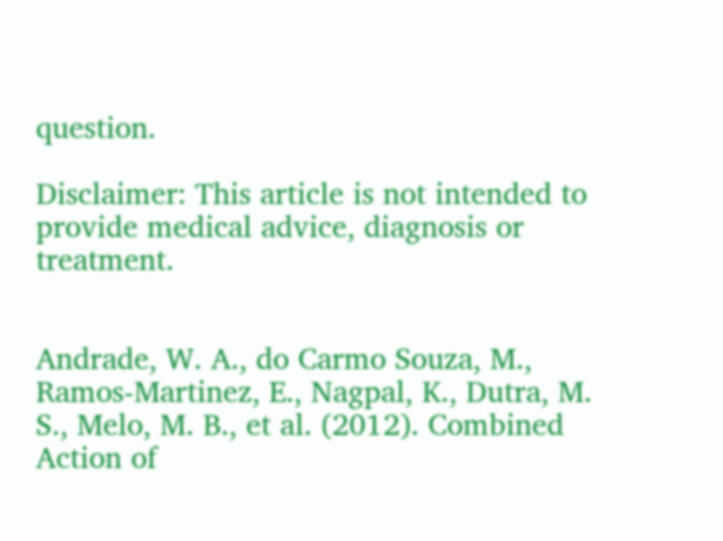question.

Disclaimer: This article is not intended to provide medical advice, diagnosis or treatment.


Andrade, W. A., do Carmo Souza, M., Ramos-Martinez, E., Nagpal, K., Dutra, M. S., Melo, M. B., et al. (2012). Combined Action of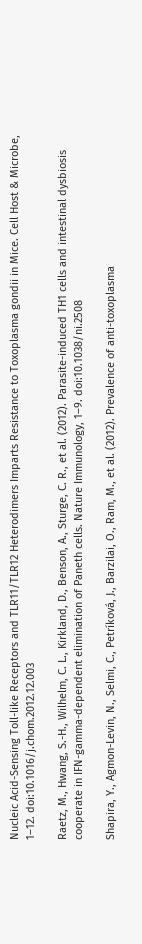Nucleic Acid-Sensing Toll-like Receptors and TLR11/TLR12 Heterodimers Imparts Resistance to Toxoplasma gondii in Mice. Cell Host & Microbe, 1–12. doi:10.1016/j.chom.2012.12.003

Raetz, M., Hwang, S.-H., Wilhelm, C. L., Kirkland, D., Benson, A., Sturge, C. R., et al. (2012). Parasite-induced TH1 cells and intestinal dysbiosis cooperate in IFN-gamma-dependent elimination of Paneth cells. Nature Immunology, 1–9. doi:10.1038/ni.2508

Shapira, Y., Agmon-Levin, N., Selmi, C., Petríková, J., Barzilai, O., Ram, M., et al. (2012). Prevalence of anti-toxoplasma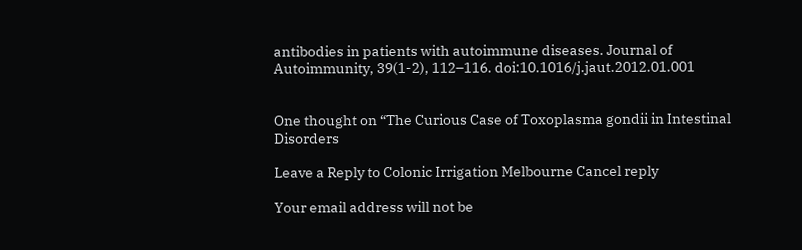antibodies in patients with autoimmune diseases. Journal of Autoimmunity, 39(1-2), 112–116. doi:10.1016/j.jaut.2012.01.001


One thought on “The Curious Case of Toxoplasma gondii in Intestinal Disorders

Leave a Reply to Colonic Irrigation Melbourne Cancel reply

Your email address will not be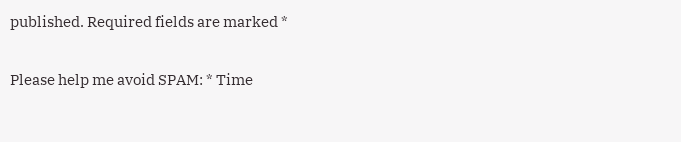published. Required fields are marked *

Please help me avoid SPAM: * Time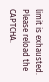limit is exhausted. Please reload the CAPTCHA.